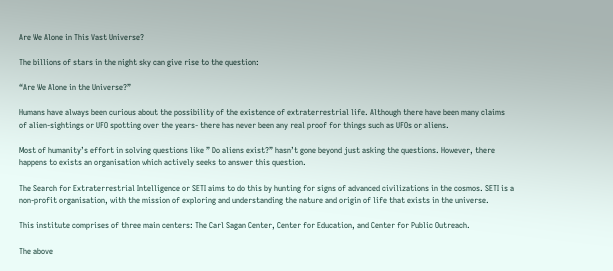Are We Alone in This Vast Universe?

The billions of stars in the night sky can give rise to the question:

“Are We Alone in the Universe?”

Humans have always been curious about the possibility of the existence of extraterrestrial life. Although there have been many claims of alien-sightings or UFO spotting over the years- there has never been any real proof for things such as UFOs or aliens.

Most of humanity’s effort in solving questions like ” Do aliens exist?” hasn’t gone beyond just asking the questions. However, there happens to exists an organisation which actively seeks to answer this question.

The Search for Extraterrestrial Intelligence or SETI aims to do this by hunting for signs of advanced civilizations in the cosmos. SETI is a non-profit organisation, with the mission of exploring and understanding the nature and origin of life that exists in the universe.

This institute comprises of three main centers: The Carl Sagan Center, Center for Education, and Center for Public Outreach.

The above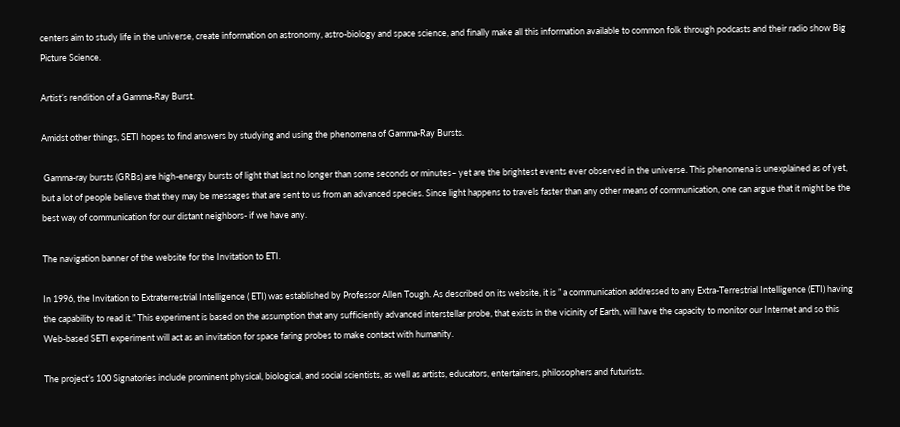centers aim to study life in the universe, create information on astronomy, astro-biology and space science, and finally make all this information available to common folk through podcasts and their radio show Big Picture Science.

Artist’s rendition of a Gamma-Ray Burst.

Amidst other things, SETI hopes to find answers by studying and using the phenomena of Gamma-Ray Bursts.

 Gamma-ray bursts (GRBs) are high-energy bursts of light that last no longer than some seconds or minutes– yet are the brightest events ever observed in the universe. This phenomena is unexplained as of yet, but a lot of people believe that they may be messages that are sent to us from an advanced species. Since light happens to travels faster than any other means of communication, one can argue that it might be the best way of communication for our distant neighbors- if we have any.

The navigation banner of the website for the Invitation to ETI.

In 1996, the Invitation to Extraterrestrial Intelligence ( ETI) was established by Professor Allen Tough. As described on its website, it is ” a communication addressed to any Extra-Terrestrial Intelligence (ETI) having the capability to read it.” This experiment is based on the assumption that any sufficiently advanced interstellar probe, that exists in the vicinity of Earth, will have the capacity to monitor our Internet and so this Web-based SETI experiment will act as an invitation for space faring probes to make contact with humanity.

The project’s 100 Signatories include prominent physical, biological, and social scientists, as well as artists, educators, entertainers, philosophers and futurists.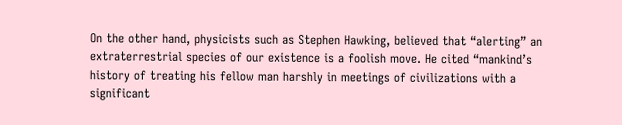On the other hand, physicists such as Stephen Hawking, believed that “alerting” an extraterrestrial species of our existence is a foolish move. He cited “mankind’s history of treating his fellow man harshly in meetings of civilizations with a significant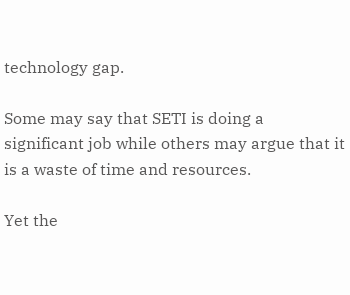technology gap.

Some may say that SETI is doing a significant job while others may argue that it is a waste of time and resources.

Yet the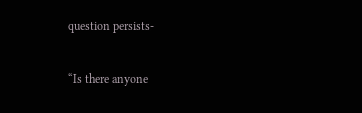question persists-

“Is there anyone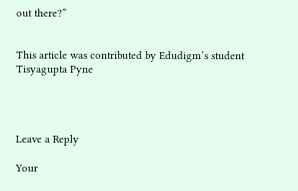out there?”


This article was contributed by Edudigm’s student Tisyagupta Pyne




Leave a Reply

Your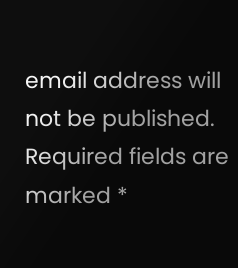email address will not be published. Required fields are marked *